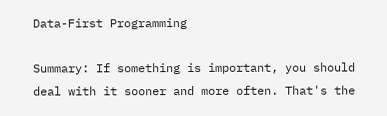Data-First Programming

Summary: If something is important, you should deal with it sooner and more often. That's the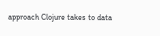approach Clojure takes to data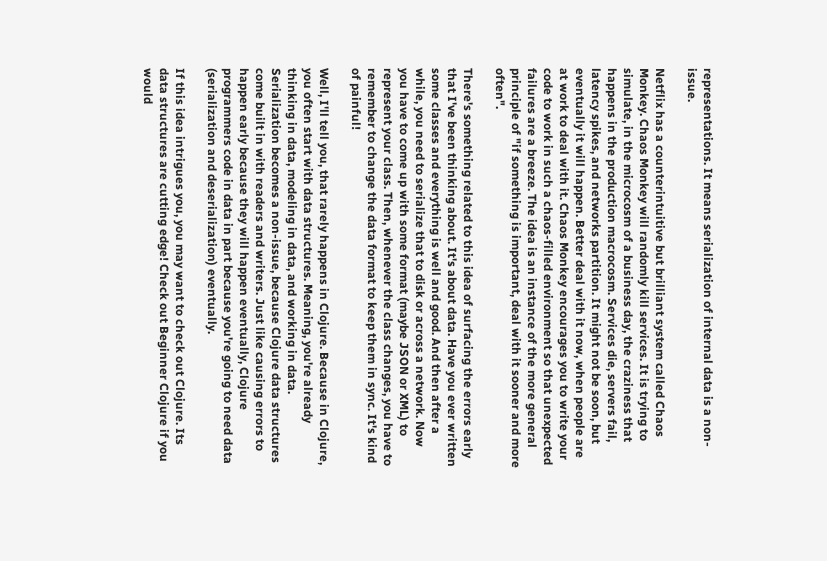representations. It means serialization of internal data is a non-issue.

Netflix has a counterintuitive but brilliant system called Chaos Monkey. Chaos Monkey will randomly kill services. It is trying to simulate, in the microcosm of a business day, the craziness that happens in the production macrocosm. Services die, servers fail, latency spikes, and networks partition. It might not be soon, but eventually it will happen. Better deal with it now, when people are at work to deal with it. Chaos Monkey encourages you to write your code to work in such a chaos-filled environment so that unexpected failures are a breeze. The idea is an instance of the more general principle of "if something is important, deal with it sooner and more often".

There's something related to this idea of surfacing the errors early that I've been thinking about. It's about data. Have you ever written some classes and everything is well and good. And then after a while, you need to serialize that to disk or across a network. Now you have to come up with some format (maybe JSON or XML) to represent your class. Then, whenever the class changes, you have to remember to change the data format to keep them in sync. It's kind of painful!

Well, I'll tell you, that rarely happens in Clojure. Because in Clojure, you often start with data structures. Meaning, you're already thinking in data, modeling in data, and working in data. Serialization becomes a non-issue, because Clojure data structures come built in with readers and writers. Just like causing errors to happen early because they will happen eventually, Clojure programmers code in data in part because you're going to need data (serialization and deserialization) eventually.

If this idea intrigues you, you may want to check out Clojure. Its data structures are cutting edge! Check out Beginner Clojure if you would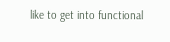like to get into functional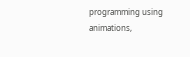programming using animations,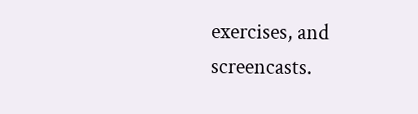exercises, and screencasts.